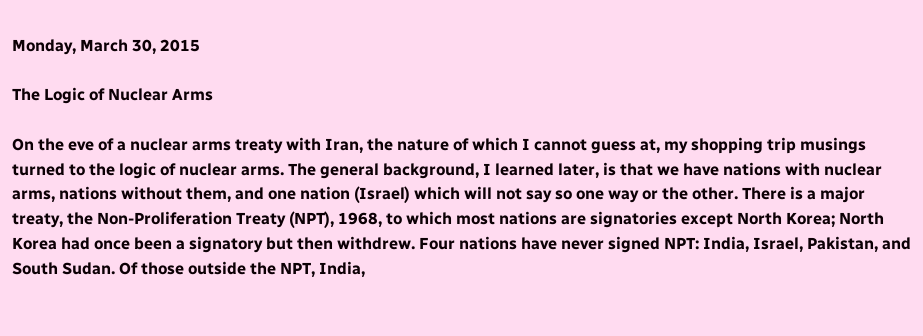Monday, March 30, 2015

The Logic of Nuclear Arms

On the eve of a nuclear arms treaty with Iran, the nature of which I cannot guess at, my shopping trip musings turned to the logic of nuclear arms. The general background, I learned later, is that we have nations with nuclear arms, nations without them, and one nation (Israel) which will not say so one way or the other. There is a major treaty, the Non-Proliferation Treaty (NPT), 1968, to which most nations are signatories except North Korea; North Korea had once been a signatory but then withdrew. Four nations have never signed NPT: India, Israel, Pakistan, and South Sudan. Of those outside the NPT, India,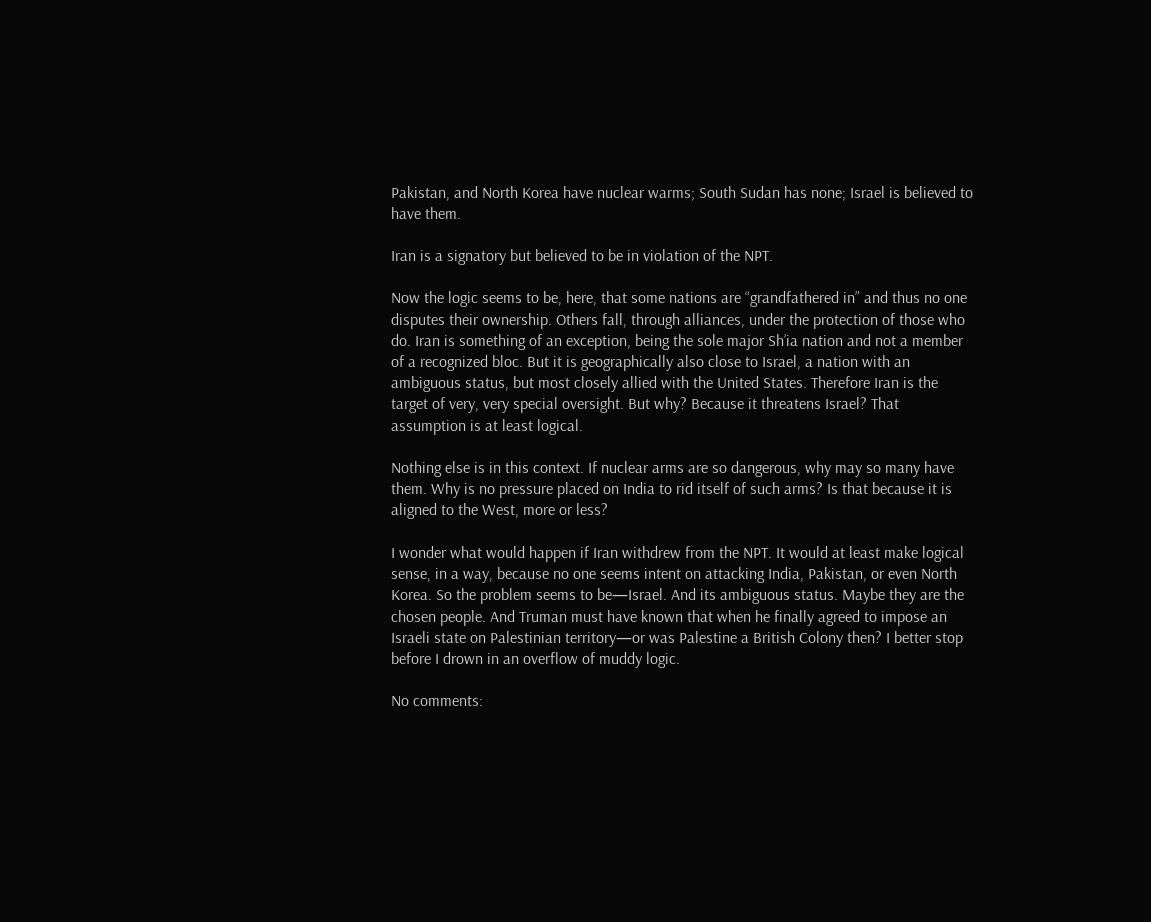Pakistan, and North Korea have nuclear warms; South Sudan has none; Israel is believed to have them.

Iran is a signatory but believed to be in violation of the NPT.

Now the logic seems to be, here, that some nations are “grandfathered in” and thus no one disputes their ownership. Others fall, through alliances, under the protection of those who do. Iran is something of an exception, being the sole major Sh’ia nation and not a member of a recognized bloc. But it is geographically also close to Israel, a nation with an ambiguous status, but most closely allied with the United States. Therefore Iran is the target of very, very special oversight. But why? Because it threatens Israel? That assumption is at least logical.

Nothing else is in this context. If nuclear arms are so dangerous, why may so many have them. Why is no pressure placed on India to rid itself of such arms? Is that because it is aligned to the West, more or less?

I wonder what would happen if Iran withdrew from the NPT. It would at least make logical sense, in a way, because no one seems intent on attacking India, Pakistan, or even North Korea. So the problem seems to be—Israel. And its ambiguous status. Maybe they are the chosen people. And Truman must have known that when he finally agreed to impose an Israeli state on Palestinian territory—or was Palestine a British Colony then? I better stop before I drown in an overflow of muddy logic.

No comments: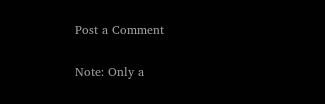Post a Comment

Note: Only a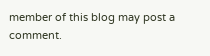member of this blog may post a comment.